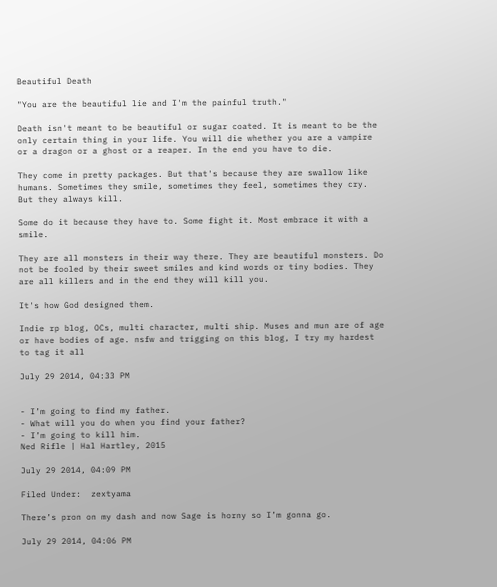Beautiful Death

"You are the beautiful lie and I'm the painful truth."

Death isn't meant to be beautiful or sugar coated. It is meant to be the only certain thing in your life. You will die whether you are a vampire or a dragon or a ghost or a reaper. In the end you have to die.

They come in pretty packages. But that's because they are swallow like humans. Sometimes they smile, sometimes they feel, sometimes they cry. But they always kill.

Some do it because they have to. Some fight it. Most embrace it with a smile.

They are all monsters in their way there. They are beautiful monsters. Do not be fooled by their sweet smiles and kind words or tiny bodies. They are all killers and in the end they will kill you.

It's how God designed them.

Indie rp blog, OCs, multi character, multi ship. Muses and mun are of age or have bodies of age. nsfw and trigging on this blog, I try my hardest to tag it all

July 29 2014, 04:33 PM


- I’m going to find my father.
- What will you do when you find your father?
- I’m going to kill him.
Ned Rifle | Hal Hartley, 2015

July 29 2014, 04:09 PM

Filed Under:  zextyama

There’s pron on my dash and now Sage is horny so I’m gonna go.

July 29 2014, 04:06 PM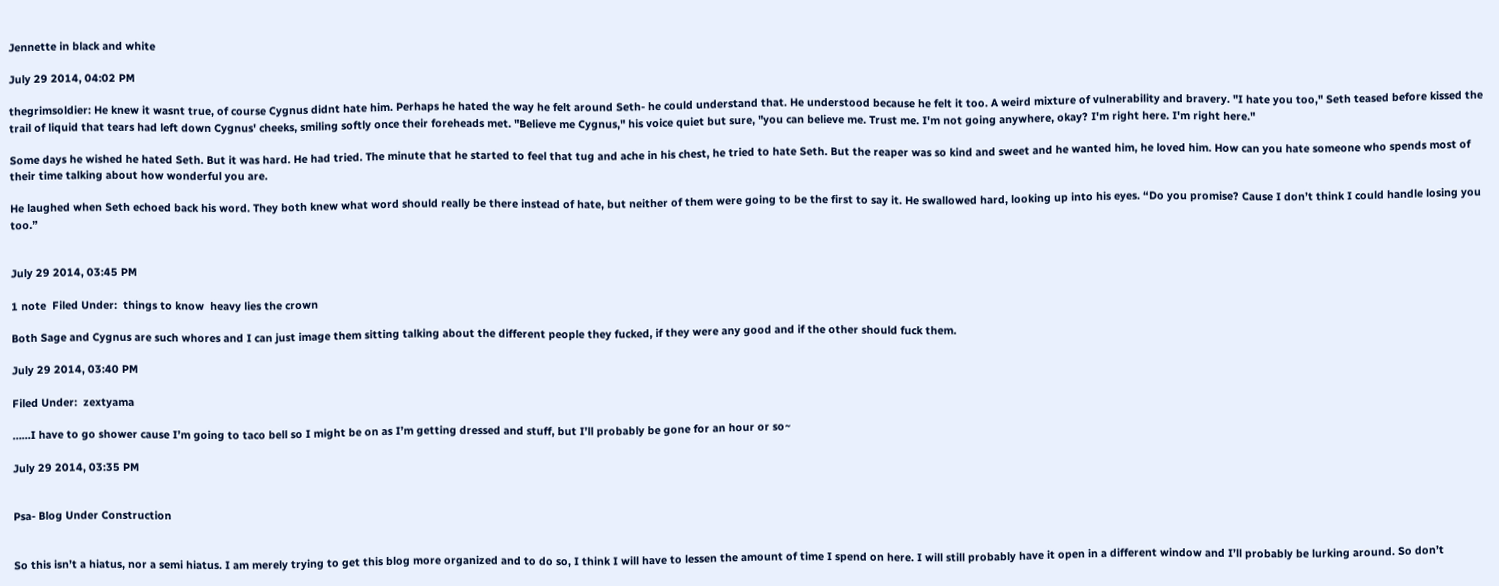Jennette in black and white

July 29 2014, 04:02 PM

thegrimsoldier: He knew it wasnt true, of course Cygnus didnt hate him. Perhaps he hated the way he felt around Seth- he could understand that. He understood because he felt it too. A weird mixture of vulnerability and bravery. "I hate you too," Seth teased before kissed the trail of liquid that tears had left down Cygnus' cheeks, smiling softly once their foreheads met. "Believe me Cygnus," his voice quiet but sure, "you can believe me. Trust me. I'm not going anywhere, okay? I'm right here. I'm right here."

Some days he wished he hated Seth. But it was hard. He had tried. The minute that he started to feel that tug and ache in his chest, he tried to hate Seth. But the reaper was so kind and sweet and he wanted him, he loved him. How can you hate someone who spends most of their time talking about how wonderful you are.

He laughed when Seth echoed back his word. They both knew what word should really be there instead of hate, but neither of them were going to be the first to say it. He swallowed hard, looking up into his eyes. “Do you promise? Cause I don’t think I could handle losing you too.”


July 29 2014, 03:45 PM

1 note  Filed Under:  things to know  heavy lies the crown

Both Sage and Cygnus are such whores and I can just image them sitting talking about the different people they fucked, if they were any good and if the other should fuck them.

July 29 2014, 03:40 PM

Filed Under:  zextyama

……I have to go shower cause I’m going to taco bell so I might be on as I’m getting dressed and stuff, but I’ll probably be gone for an hour or so~

July 29 2014, 03:35 PM


Psa- Blog Under Construction


So this isn’t a hiatus, nor a semi hiatus. I am merely trying to get this blog more organized and to do so, I think I will have to lessen the amount of time I spend on here. I will still probably have it open in a different window and I’ll probably be lurking around. So don’t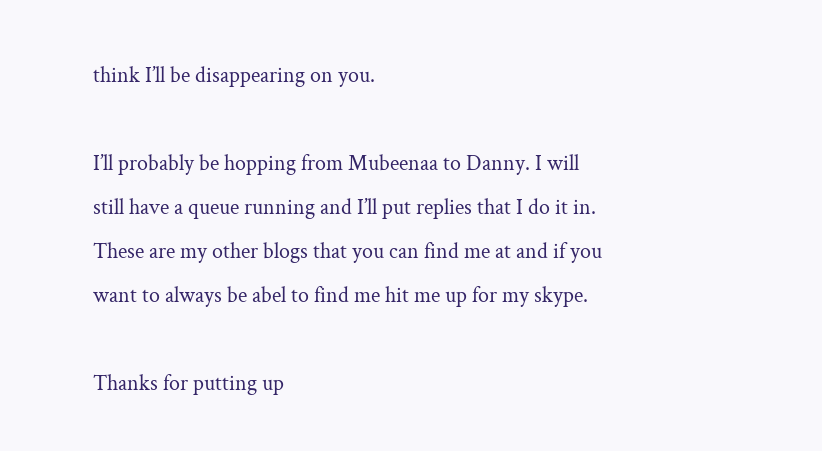think I’ll be disappearing on you.

I’ll probably be hopping from Mubeenaa to Danny. I will still have a queue running and I’ll put replies that I do it in. These are my other blogs that you can find me at and if you want to always be abel to find me hit me up for my skype.

Thanks for putting up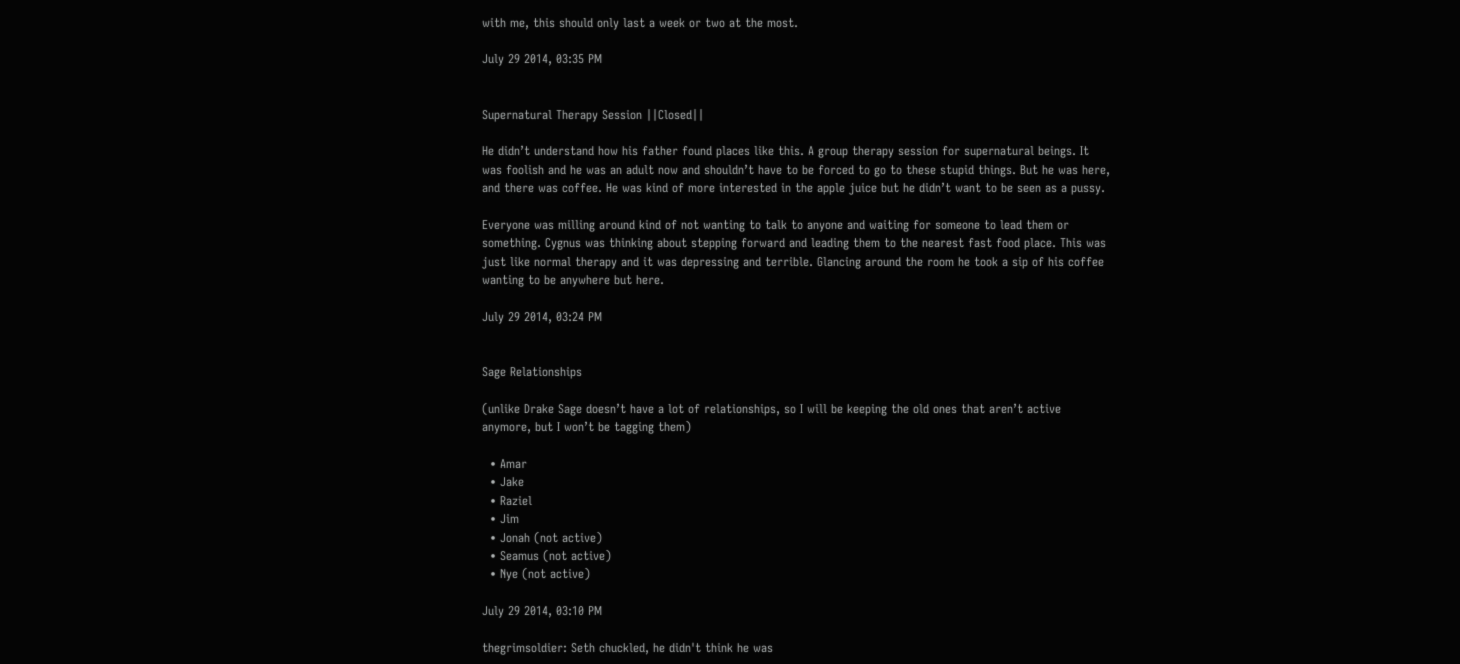with me, this should only last a week or two at the most.

July 29 2014, 03:35 PM


Supernatural Therapy Session ||Closed||

He didn’t understand how his father found places like this. A group therapy session for supernatural beings. It was foolish and he was an adult now and shouldn’t have to be forced to go to these stupid things. But he was here, and there was coffee. He was kind of more interested in the apple juice but he didn’t want to be seen as a pussy.

Everyone was milling around kind of not wanting to talk to anyone and waiting for someone to lead them or something. Cygnus was thinking about stepping forward and leading them to the nearest fast food place. This was just like normal therapy and it was depressing and terrible. Glancing around the room he took a sip of his coffee wanting to be anywhere but here.

July 29 2014, 03:24 PM


Sage Relationships

(unlike Drake Sage doesn’t have a lot of relationships, so I will be keeping the old ones that aren’t active anymore, but I won’t be tagging them)

  • Amar
  • Jake
  • Raziel
  • Jim
  • Jonah (not active)
  • Seamus (not active)
  • Nye (not active)

July 29 2014, 03:10 PM

thegrimsoldier: Seth chuckled, he didn't think he was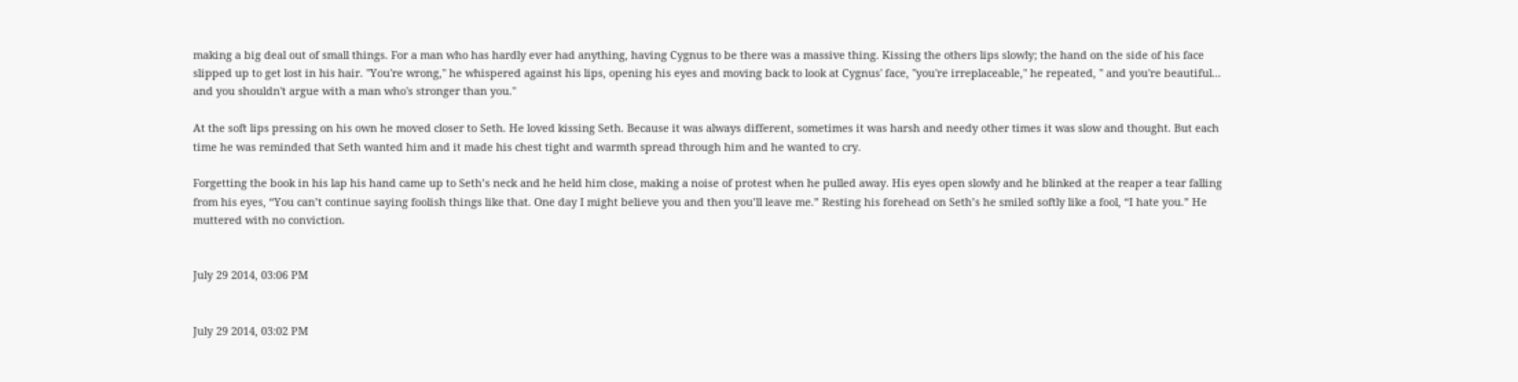making a big deal out of small things. For a man who has hardly ever had anything, having Cygnus to be there was a massive thing. Kissing the others lips slowly; the hand on the side of his face slipped up to get lost in his hair. "You're wrong," he whispered against his lips, opening his eyes and moving back to look at Cygnus' face, "you're irreplaceable," he repeated, " and you're beautiful... and you shouldn't argue with a man who's stronger than you."

At the soft lips pressing on his own he moved closer to Seth. He loved kissing Seth. Because it was always different, sometimes it was harsh and needy other times it was slow and thought. But each time he was reminded that Seth wanted him and it made his chest tight and warmth spread through him and he wanted to cry.

Forgetting the book in his lap his hand came up to Seth’s neck and he held him close, making a noise of protest when he pulled away. His eyes open slowly and he blinked at the reaper a tear falling from his eyes, “You can’t continue saying foolish things like that. One day I might believe you and then you’ll leave me.” Resting his forehead on Seth’s he smiled softly like a fool, “I hate you.” He muttered with no conviction.


July 29 2014, 03:06 PM


July 29 2014, 03:02 PM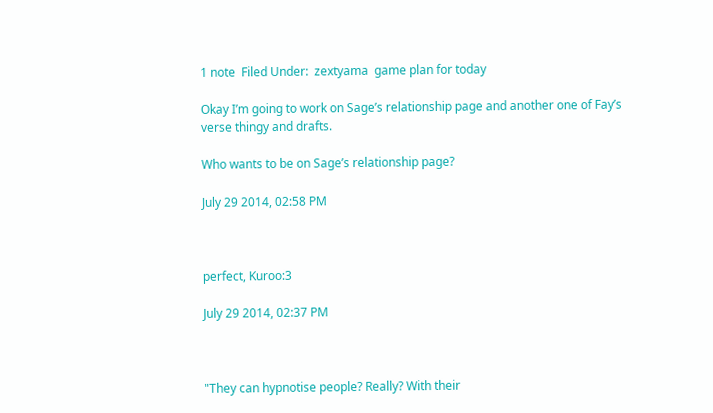1 note  Filed Under:  zextyama  game plan for today

Okay I’m going to work on Sage’s relationship page and another one of Fay’s verse thingy and drafts.

Who wants to be on Sage’s relationship page?

July 29 2014, 02:58 PM



perfect, Kuroo:3

July 29 2014, 02:37 PM



"They can hypnotise people? Really? With their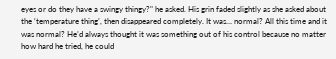eyes or do they have a swingy thingy?" he asked. His grin faded slightly as she asked about the ‘temperature thing’, then disappeared completely. It was… normal? All this time and it was normal? He’d always thought it was something out of his control because no matter how hard he tried, he could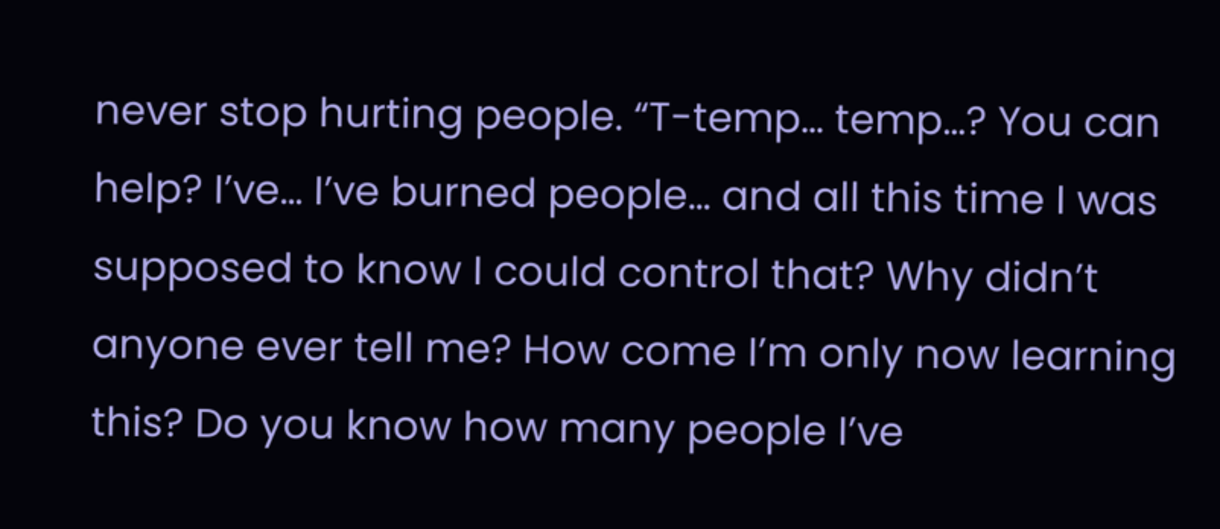never stop hurting people. “T-temp… temp…? You can help? I’ve… I’ve burned people… and all this time I was supposed to know I could control that? Why didn’t anyone ever tell me? How come I’m only now learning this? Do you know how many people I’ve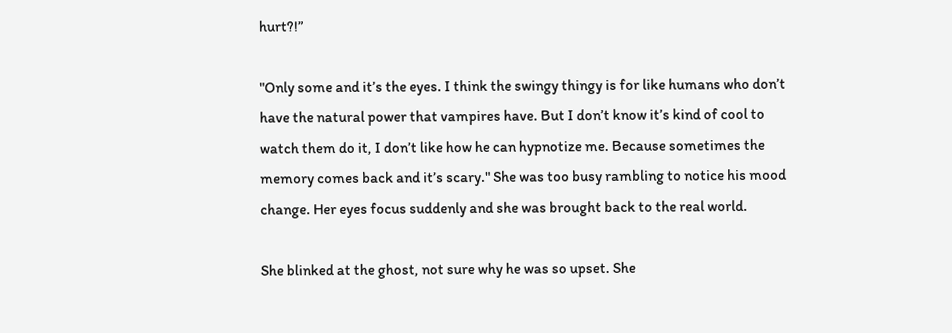hurt?!”

"Only some and it’s the eyes. I think the swingy thingy is for like humans who don’t have the natural power that vampires have. But I don’t know it’s kind of cool to watch them do it, I don’t like how he can hypnotize me. Because sometimes the memory comes back and it’s scary." She was too busy rambling to notice his mood change. Her eyes focus suddenly and she was brought back to the real world.

She blinked at the ghost, not sure why he was so upset. She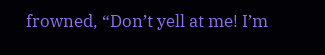frowned, “Don’t yell at me! I’m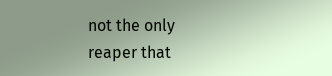not the only reaper that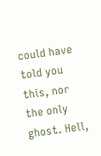could have told you this, nor the only ghost. Hell,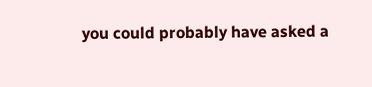you could probably have asked a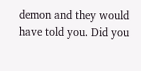demon and they would have told you. Did you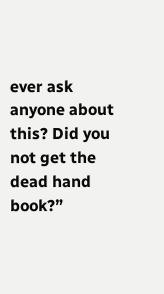ever ask anyone about this? Did you not get the dead hand book?”